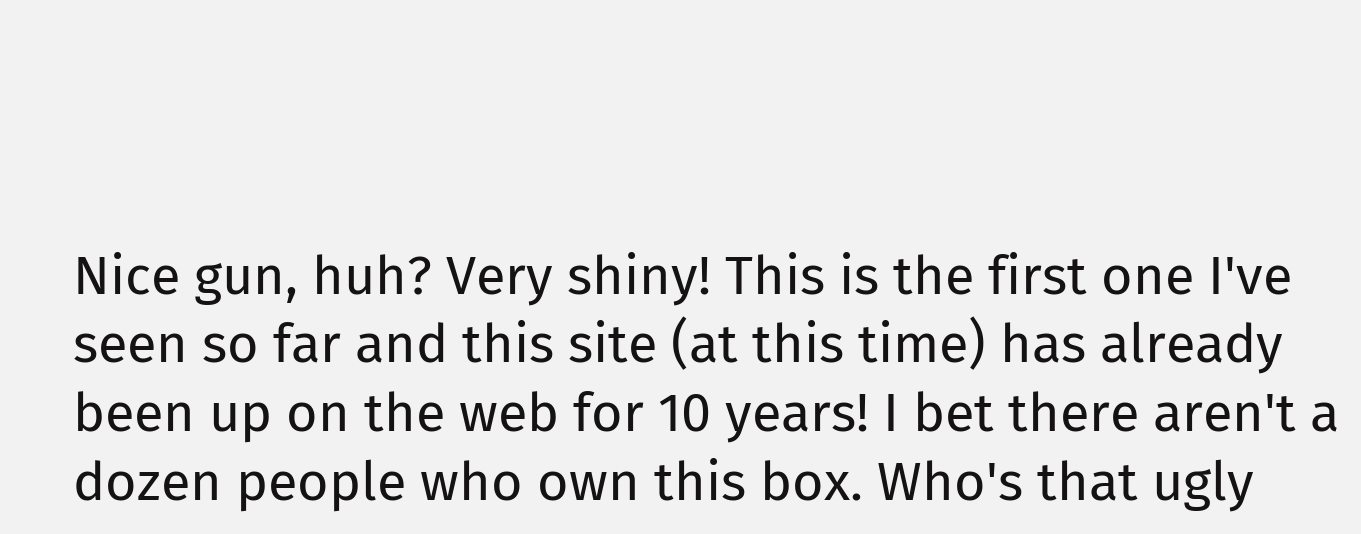Nice gun, huh? Very shiny! This is the first one I've seen so far and this site (at this time) has already been up on the web for 10 years! I bet there aren't a dozen people who own this box. Who's that ugly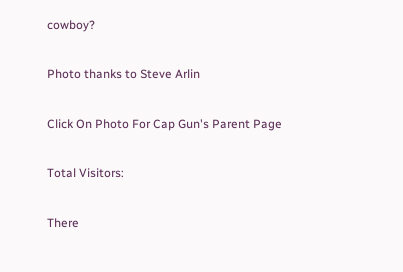cowboy?

Photo thanks to Steve Arlin

Click On Photo For Cap Gun's Parent Page

Total Visitors:

There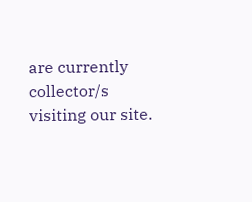are currently collector/s visiting our site.